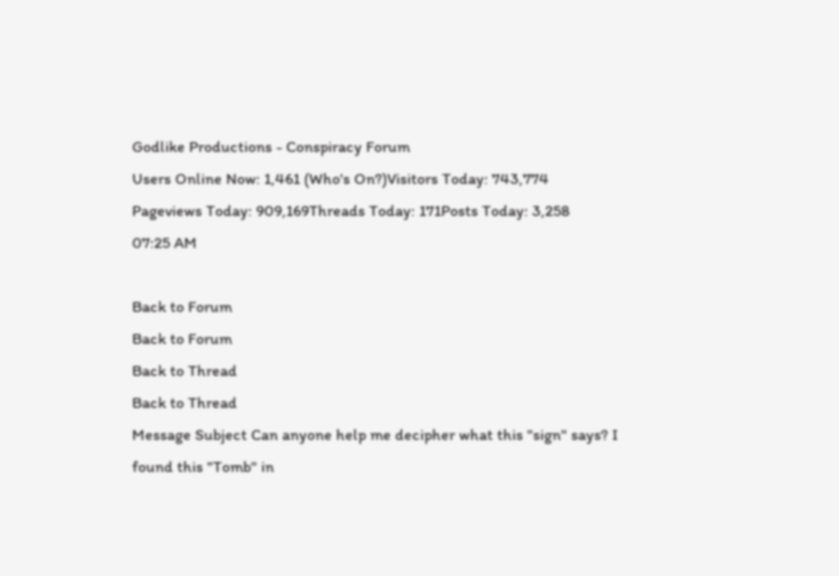Godlike Productions - Conspiracy Forum
Users Online Now: 1,461 (Who's On?)Visitors Today: 743,774
Pageviews Today: 909,169Threads Today: 171Posts Today: 3,258
07:25 AM

Back to Forum
Back to Forum
Back to Thread
Back to Thread
Message Subject Can anyone help me decipher what this "sign" says? I found this "Tomb" in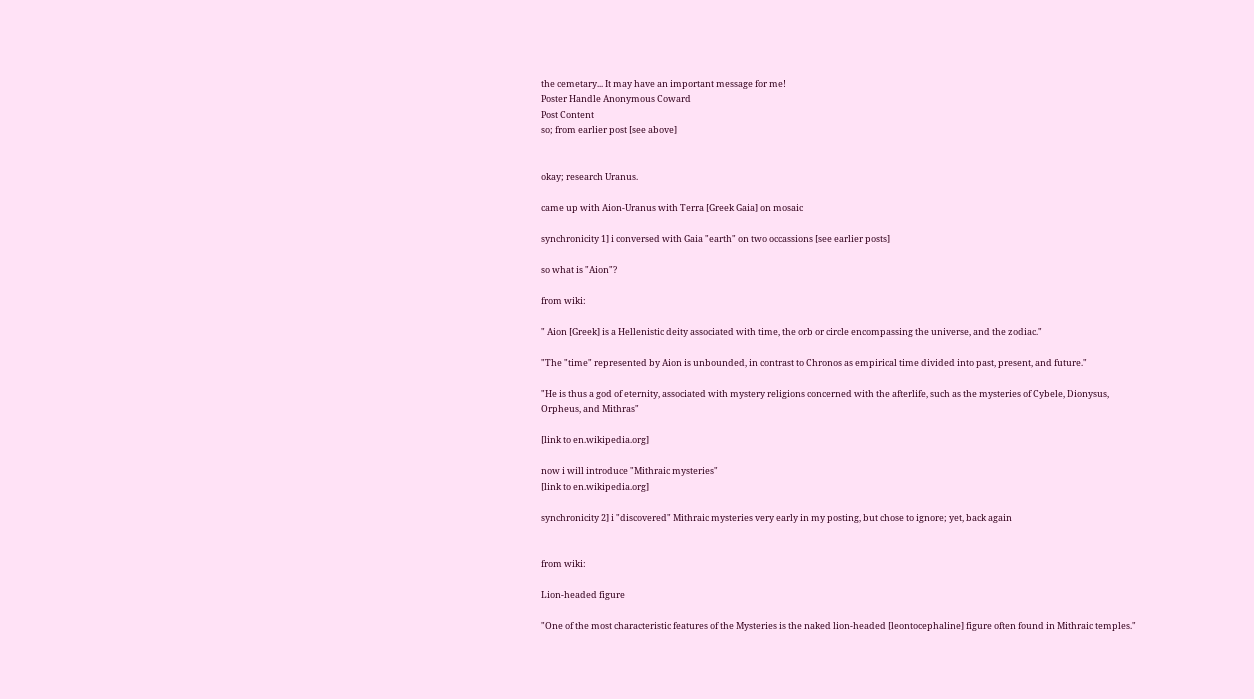the cemetary... It may have an important message for me!
Poster Handle Anonymous Coward
Post Content
so; from earlier post [see above]


okay; research Uranus.

came up with Aion-Uranus with Terra [Greek Gaia] on mosaic

synchronicity 1] i conversed with Gaia "earth" on two occassions [see earlier posts]

so what is "Aion"?

from wiki:

" Aion [Greek] is a Hellenistic deity associated with time, the orb or circle encompassing the universe, and the zodiac."

"The "time" represented by Aion is unbounded, in contrast to Chronos as empirical time divided into past, present, and future."

"He is thus a god of eternity, associated with mystery religions concerned with the afterlife, such as the mysteries of Cybele, Dionysus, Orpheus, and Mithras"

[link to en.wikipedia.org]

now i will introduce "Mithraic mysteries"
[link to en.wikipedia.org]

synchronicity 2] i "discovered" Mithraic mysteries very early in my posting, but chose to ignore; yet, back again


from wiki:

Lion-headed figure

"One of the most characteristic features of the Mysteries is the naked lion-headed [leontocephaline] figure often found in Mithraic temples."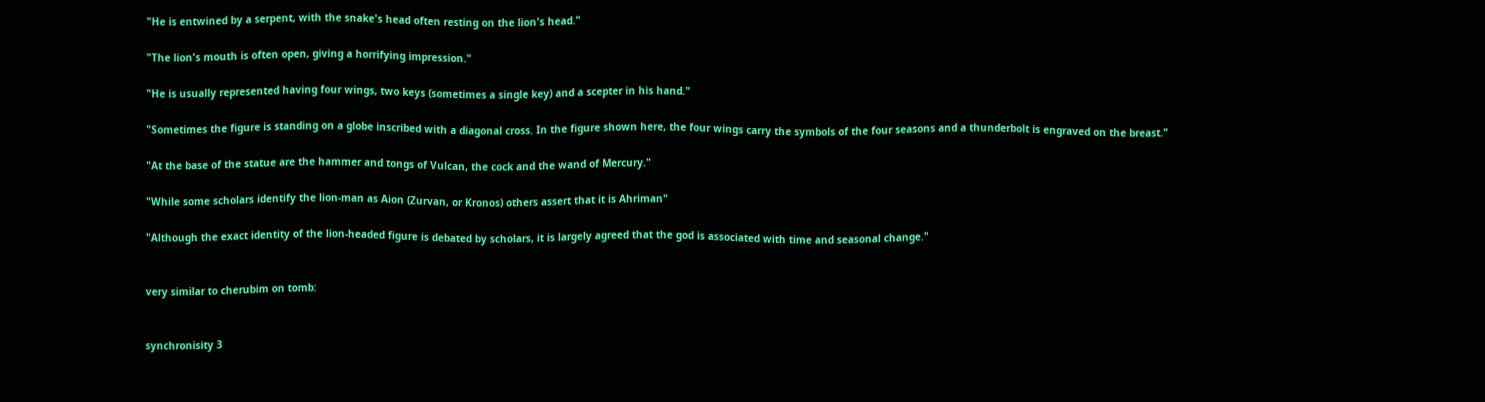"He is entwined by a serpent, with the snake's head often resting on the lion's head."

"The lion's mouth is often open, giving a horrifying impression."

"He is usually represented having four wings, two keys (sometimes a single key) and a scepter in his hand."

"Sometimes the figure is standing on a globe inscribed with a diagonal cross. In the figure shown here, the four wings carry the symbols of the four seasons and a thunderbolt is engraved on the breast."

"At the base of the statue are the hammer and tongs of Vulcan, the cock and the wand of Mercury."

"While some scholars identify the lion-man as Aion (Zurvan, or Kronos) others assert that it is Ahriman"

"Although the exact identity of the lion-headed figure is debated by scholars, it is largely agreed that the god is associated with time and seasonal change."


very similar to cherubim on tomb:


synchronisity 3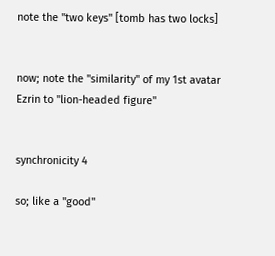note the "two keys" [tomb has two locks]


now; note the "similarity" of my 1st avatar Ezrin to "lion-headed figure"


synchronicity 4

so; like a "good"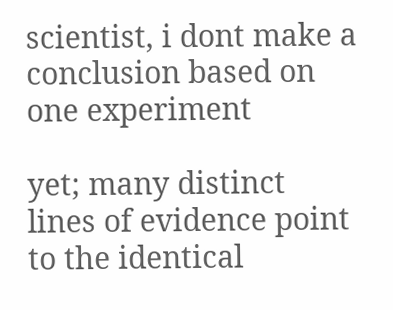scientist, i dont make a conclusion based on one experiment

yet; many distinct lines of evidence point to the identical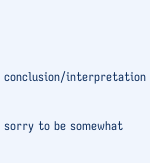conclusion/interpretation

sorry to be somewhat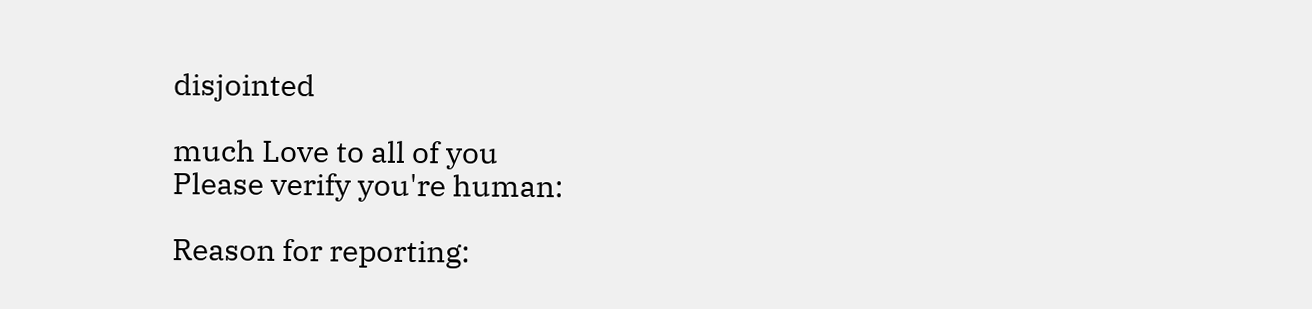disjointed

much Love to all of you
Please verify you're human:

Reason for reporting: